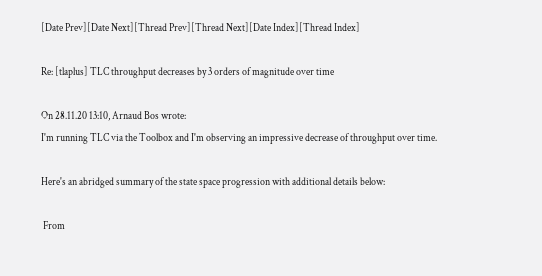[Date Prev][Date Next][Thread Prev][Thread Next][Date Index][Thread Index]

Re: [tlaplus] TLC throughput decreases by 3 orders of magnitude over time

On 28.11.20 13:10, Arnaud Bos wrote:
I'm running TLC via the Toolbox and I'm observing an impressive decrease of throughput over time.

Here's an abridged summary of the state space progression with additional details below:

 From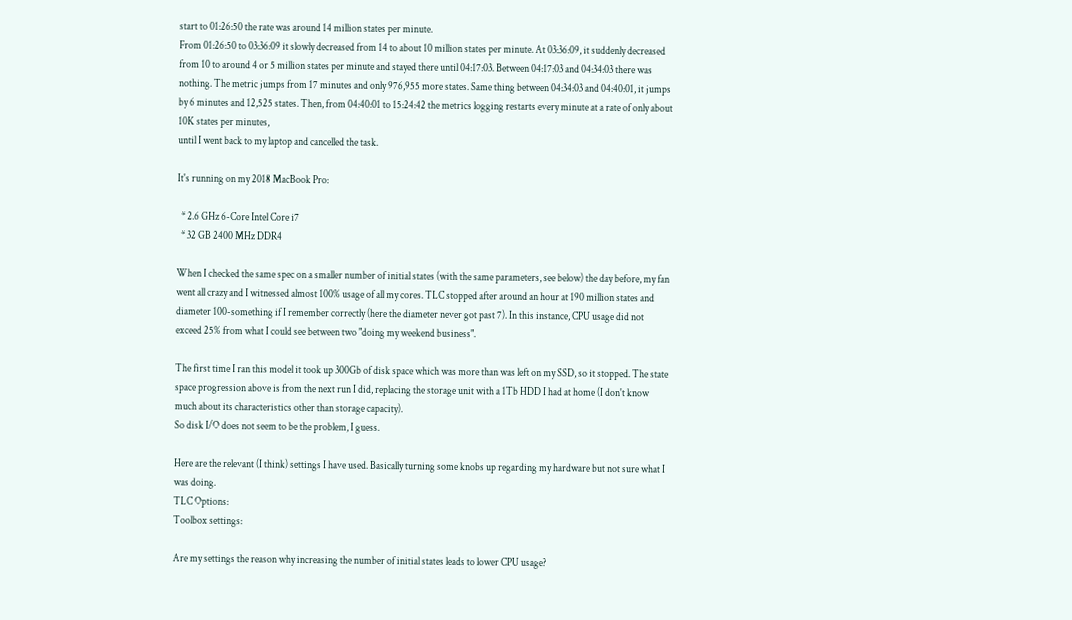start to 01:26:50 the rate was around 14 million states per minute.
From 01:26:50 to 03:36:09 it slowly decreased from 14 to about 10 million states per minute. At 03:36:09, it suddenly decreased from 10 to around 4 or 5 million states per minute and stayed there until 04:17:03. Between 04:17:03 and 04:34:03 there was nothing. The metric jumps from 17 minutes and only 976,955 more states. Same thing between 04:34:03 and 04:40:01, it jumps by 6 minutes and 12,525 states. Then, from 04:40:01 to 15:24:42 the metrics logging restarts every minute at a rate of only about 10K states per minutes,
until I went back to my laptop and cancelled the task.

It's running on my 2018 MacBook Pro:

  * 2.6 GHz 6-Core Intel Core i7
  * 32 GB 2400 MHz DDR4

When I checked the same spec on a smaller number of initial states (with the same parameters, see below) the day before, my fan went all crazy and I witnessed almost 100% usage of all my cores. TLC stopped after around an hour at 190 million states and diameter 100-something if I remember correctly (here the diameter never got past 7). In this instance, CPU usage did not exceed 25% from what I could see between two "doing my weekend business".

The first time I ran this model it took up 300Gb of disk space which was more than was left on my SSD, so it stopped. The state space progression above is from the next run I did, replacing the storage unit with a 1Tb HDD I had at home (I don't know much about its characteristics other than storage capacity).
So disk I/O does not seem to be the problem, I guess.

Here are the relevant (I think) settings I have used. Basically turning some knobs up regarding my hardware but not sure what I was doing.
TLC Options:
Toolbox settings:

Are my settings the reason why increasing the number of initial states leads to lower CPU usage?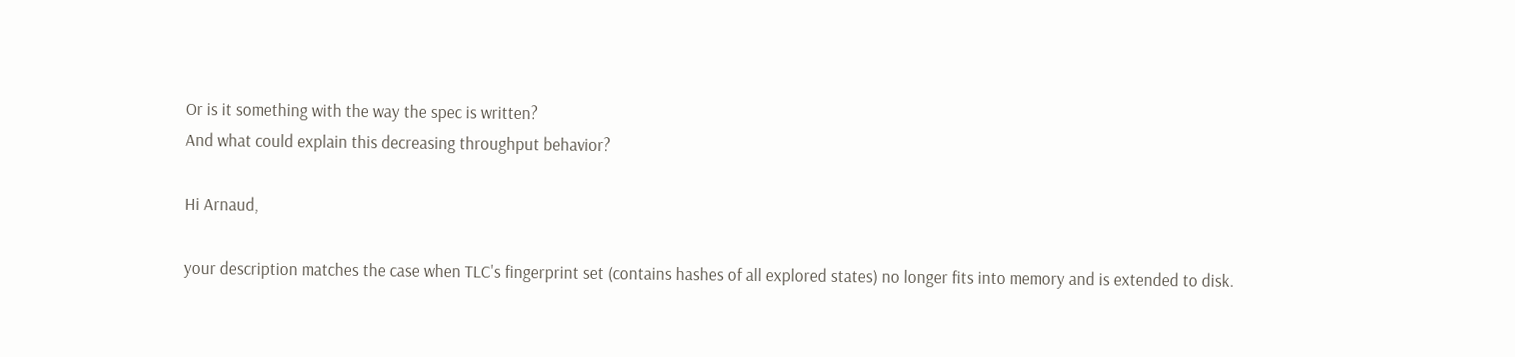Or is it something with the way the spec is written?
And what could explain this decreasing throughput behavior?

Hi Arnaud,

your description matches the case when TLC's fingerprint set (contains hashes of all explored states) no longer fits into memory and is extended to disk.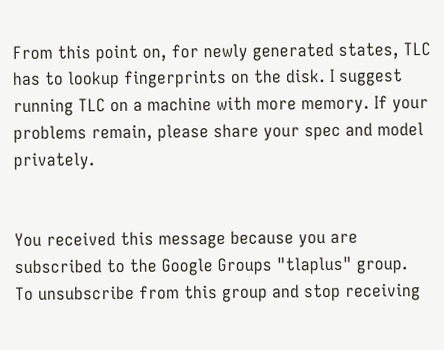From this point on, for newly generated states, TLC has to lookup fingerprints on the disk. I suggest running TLC on a machine with more memory. If your problems remain, please share your spec and model privately.


You received this message because you are subscribed to the Google Groups "tlaplus" group.
To unsubscribe from this group and stop receiving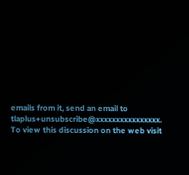emails from it, send an email to tlaplus+unsubscribe@xxxxxxxxxxxxxxxx.
To view this discussion on the web visit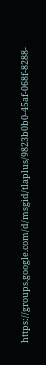https://groups.google.com/d/msgid/tlaplus/9823b0b0-45af-068f-8288-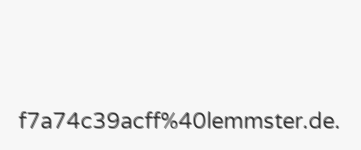f7a74c39acff%40lemmster.de.